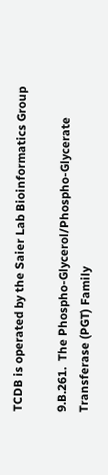TCDB is operated by the Saier Lab Bioinformatics Group

9.B.261.  The Phospho-Glycerol/Phospho-Glycerate Transferase (PGT) Family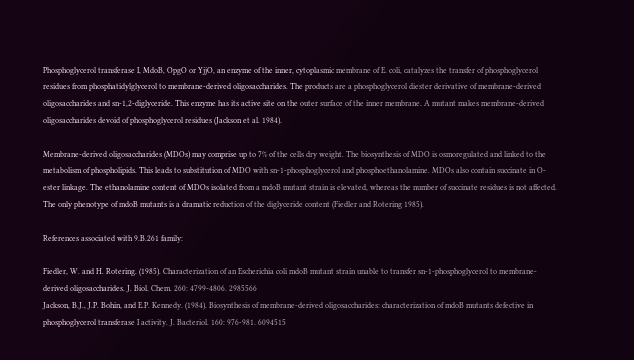Phosphoglycerol transferase I, MdoB, OpgO or YjjO, an enzyme of the inner, cytoplasmic membrane of E. coli, catalyzes the transfer of phosphoglycerol residues from phosphatidylglycerol to membrane-derived oligosaccharides. The products are a phosphoglycerol diester derivative of membrane-derived oligosaccharides and sn-1,2-diglyceride. This enzyme has its active site on the outer surface of the inner membrane. A mutant makes membrane-derived oligosaccharides devoid of phosphoglycerol residues (Jackson et al. 1984).

Membrane-derived oligosaccharides (MDOs) may comprise up to 7% of the cells dry weight. The biosynthesis of MDO is osmoregulated and linked to the metabolism of phospholipids. This leads to substitution of MDO with sn-1-phosphoglycerol and phosphoethanolamine. MDOs also contain succinate in O-ester linkage. The ethanolamine content of MDOs isolated from a mdoB mutant strain is elevated, whereas the number of succinate residues is not affected. The only phenotype of mdoB mutants is a dramatic reduction of the diglyceride content (Fiedler and Rotering 1985).

References associated with 9.B.261 family:

Fiedler, W. and H. Rotering. (1985). Characterization of an Escherichia coli mdoB mutant strain unable to transfer sn-1-phosphoglycerol to membrane-derived oligosaccharides. J. Biol. Chem. 260: 4799-4806. 2985566
Jackson, B.J., J.P. Bohin, and E.P. Kennedy. (1984). Biosynthesis of membrane-derived oligosaccharides: characterization of mdoB mutants defective in phosphoglycerol transferase I activity. J. Bacteriol. 160: 976-981. 6094515